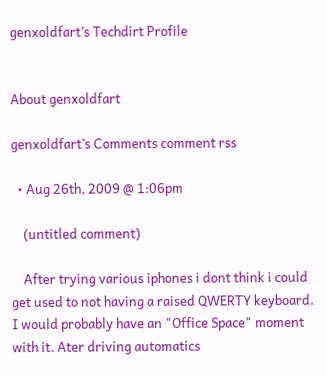genxoldfart’s Techdirt Profile


About genxoldfart

genxoldfart’s Comments comment rss

  • Aug 26th, 2009 @ 1:06pm

    (untitled comment)

    After trying various iphones i dont think i could get used to not having a raised QWERTY keyboard. I would probably have an "Office Space" moment with it. Ater driving automatics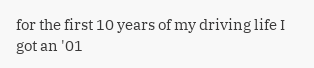for the first 10 years of my driving life I got an '01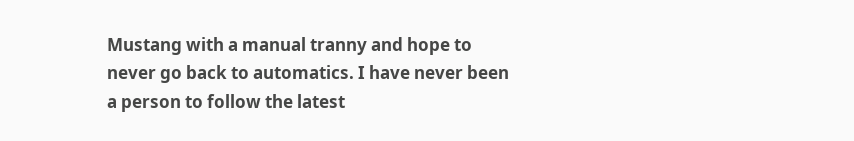Mustang with a manual tranny and hope to never go back to automatics. I have never been a person to follow the latest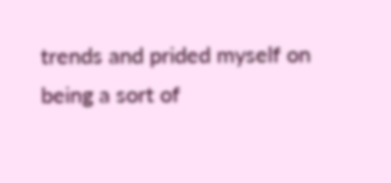trends and prided myself on being a sort of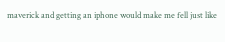maverick and getting an iphone would make me fell just like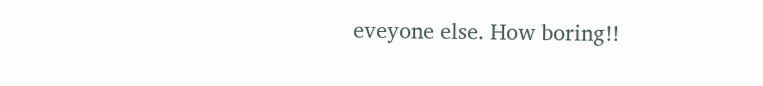eveyone else. How boring!!